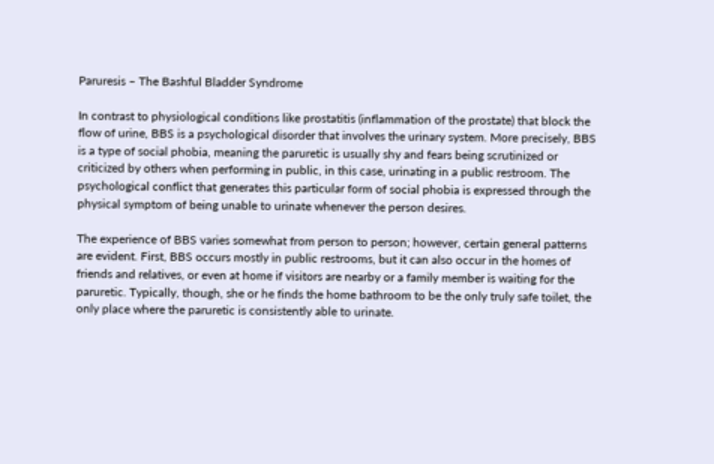Paruresis – The Bashful Bladder Syndrome

In contrast to physiological conditions like prostatitis (inflammation of the prostate) that block the flow of urine, BBS is a psychological disorder that involves the urinary system. More precisely, BBS is a type of social phobia, meaning the paruretic is usually shy and fears being scrutinized or criticized by others when performing in public, in this case, urinating in a public restroom. The psychological conflict that generates this particular form of social phobia is expressed through the physical symptom of being unable to urinate whenever the person desires.

The experience of BBS varies somewhat from person to person; however, certain general patterns are evident. First, BBS occurs mostly in public restrooms, but it can also occur in the homes of friends and relatives, or even at home if visitors are nearby or a family member is waiting for the paruretic. Typically, though, she or he finds the home bathroom to be the only truly safe toilet, the only place where the paruretic is consistently able to urinate.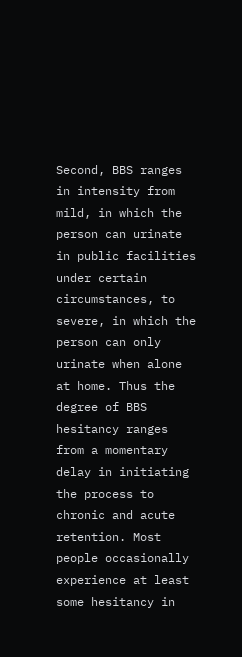Second, BBS ranges in intensity from mild, in which the person can urinate in public facilities under certain circumstances, to severe, in which the person can only urinate when alone at home. Thus the degree of BBS hesitancy ranges from a momentary delay in initiating the process to chronic and acute retention. Most people occasionally experience at least some hesitancy in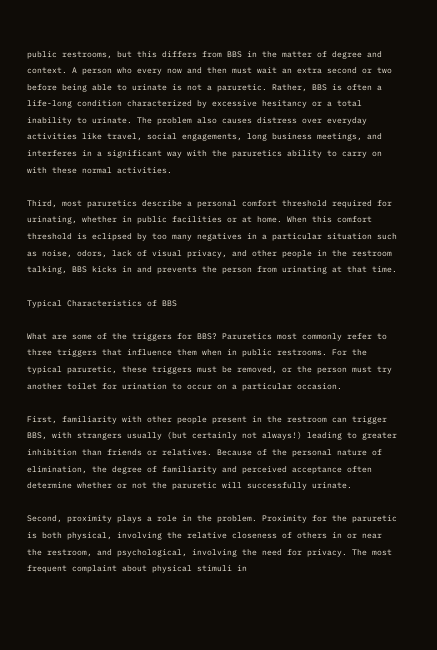public restrooms, but this differs from BBS in the matter of degree and context. A person who every now and then must wait an extra second or two before being able to urinate is not a paruretic. Rather, BBS is often a life-long condition characterized by excessive hesitancy or a total inability to urinate. The problem also causes distress over everyday activities like travel, social engagements, long business meetings, and interferes in a significant way with the paruretics ability to carry on with these normal activities.

Third, most paruretics describe a personal comfort threshold required for urinating, whether in public facilities or at home. When this comfort threshold is eclipsed by too many negatives in a particular situation such as noise, odors, lack of visual privacy, and other people in the restroom talking, BBS kicks in and prevents the person from urinating at that time.

Typical Characteristics of BBS

What are some of the triggers for BBS? Paruretics most commonly refer to three triggers that influence them when in public restrooms. For the typical paruretic, these triggers must be removed, or the person must try another toilet for urination to occur on a particular occasion.

First, familiarity with other people present in the restroom can trigger BBS, with strangers usually (but certainly not always!) leading to greater inhibition than friends or relatives. Because of the personal nature of elimination, the degree of familiarity and perceived acceptance often determine whether or not the paruretic will successfully urinate.

Second, proximity plays a role in the problem. Proximity for the paruretic is both physical, involving the relative closeness of others in or near the restroom, and psychological, involving the need for privacy. The most frequent complaint about physical stimuli in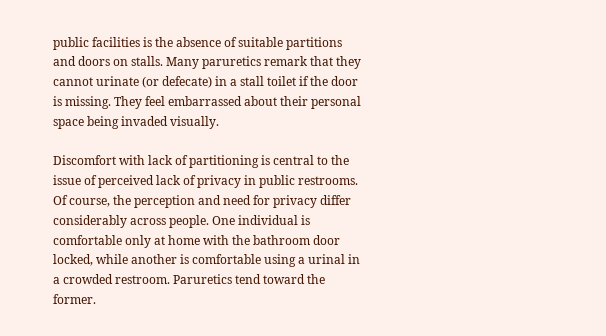public facilities is the absence of suitable partitions and doors on stalls. Many paruretics remark that they cannot urinate (or defecate) in a stall toilet if the door is missing. They feel embarrassed about their personal space being invaded visually.

Discomfort with lack of partitioning is central to the issue of perceived lack of privacy in public restrooms. Of course, the perception and need for privacy differ considerably across people. One individual is comfortable only at home with the bathroom door locked, while another is comfortable using a urinal in a crowded restroom. Paruretics tend toward the former.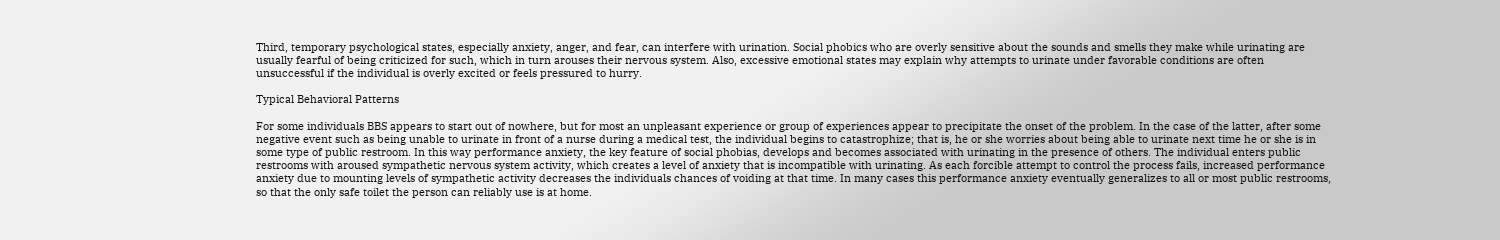Third, temporary psychological states, especially anxiety, anger, and fear, can interfere with urination. Social phobics who are overly sensitive about the sounds and smells they make while urinating are usually fearful of being criticized for such, which in turn arouses their nervous system. Also, excessive emotional states may explain why attempts to urinate under favorable conditions are often unsuccessful if the individual is overly excited or feels pressured to hurry.

Typical Behavioral Patterns

For some individuals BBS appears to start out of nowhere, but for most an unpleasant experience or group of experiences appear to precipitate the onset of the problem. In the case of the latter, after some negative event such as being unable to urinate in front of a nurse during a medical test, the individual begins to catastrophize; that is, he or she worries about being able to urinate next time he or she is in some type of public restroom. In this way performance anxiety, the key feature of social phobias, develops and becomes associated with urinating in the presence of others. The individual enters public restrooms with aroused sympathetic nervous system activity, which creates a level of anxiety that is incompatible with urinating. As each forcible attempt to control the process fails, increased performance anxiety due to mounting levels of sympathetic activity decreases the individuals chances of voiding at that time. In many cases this performance anxiety eventually generalizes to all or most public restrooms, so that the only safe toilet the person can reliably use is at home.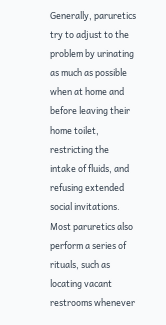Generally, paruretics try to adjust to the problem by urinating as much as possible when at home and before leaving their home toilet, restricting the intake of fluids, and refusing extended social invitations. Most paruretics also perform a series of rituals, such as locating vacant restrooms whenever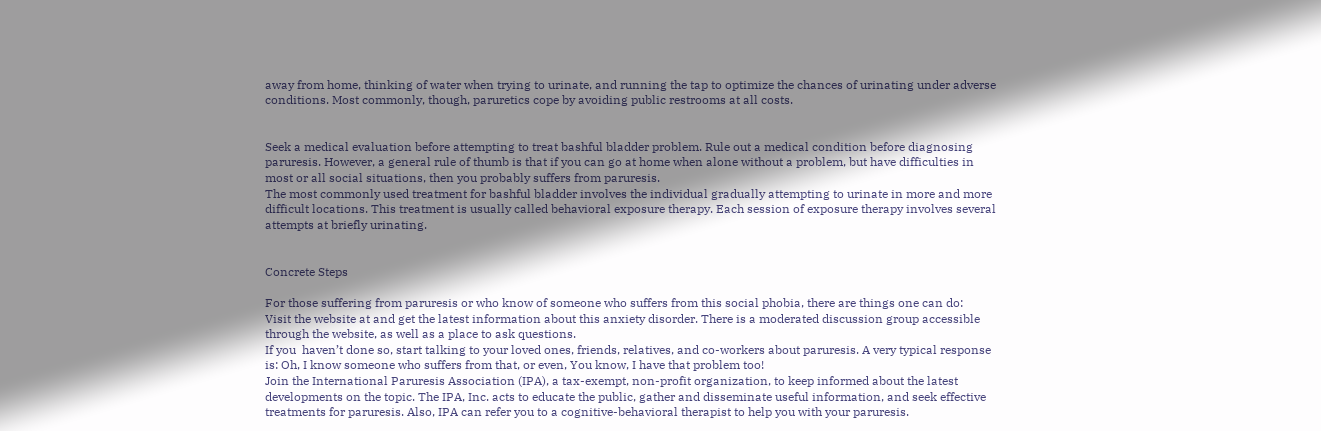away from home, thinking of water when trying to urinate, and running the tap to optimize the chances of urinating under adverse conditions. Most commonly, though, paruretics cope by avoiding public restrooms at all costs.


Seek a medical evaluation before attempting to treat bashful bladder problem. Rule out a medical condition before diagnosing paruresis. However, a general rule of thumb is that if you can go at home when alone without a problem, but have difficulties in most or all social situations, then you probably suffers from paruresis.
The most commonly used treatment for bashful bladder involves the individual gradually attempting to urinate in more and more difficult locations. This treatment is usually called behavioral exposure therapy. Each session of exposure therapy involves several attempts at briefly urinating.


Concrete Steps

For those suffering from paruresis or who know of someone who suffers from this social phobia, there are things one can do:
Visit the website at and get the latest information about this anxiety disorder. There is a moderated discussion group accessible through the website, as well as a place to ask questions.
If you  haven’t done so, start talking to your loved ones, friends, relatives, and co-workers about paruresis. A very typical response is: Oh, I know someone who suffers from that, or even, You know, I have that problem too!
Join the International Paruresis Association (IPA), a tax-exempt, non-profit organization, to keep informed about the latest developments on the topic. The IPA, Inc. acts to educate the public, gather and disseminate useful information, and seek effective treatments for paruresis. Also, IPA can refer you to a cognitive-behavioral therapist to help you with your paruresis.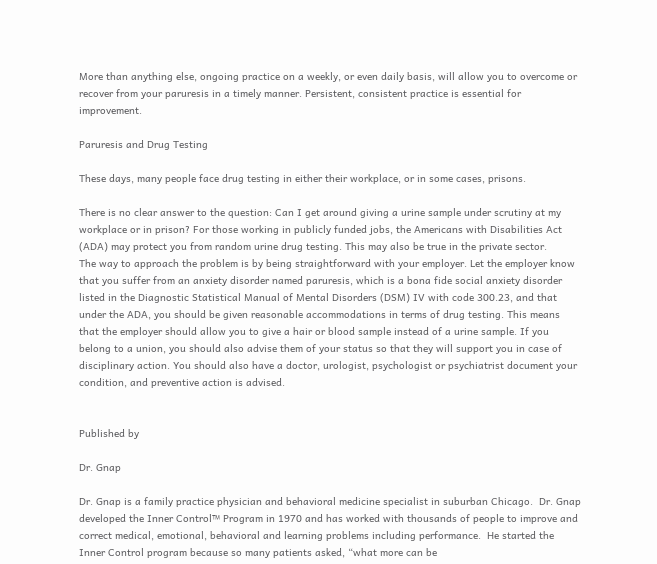More than anything else, ongoing practice on a weekly, or even daily basis, will allow you to overcome or recover from your paruresis in a timely manner. Persistent, consistent practice is essential for improvement.

Paruresis and Drug Testing

These days, many people face drug testing in either their workplace, or in some cases, prisons.

There is no clear answer to the question: Can I get around giving a urine sample under scrutiny at my workplace or in prison? For those working in publicly funded jobs, the Americans with Disabilities Act (ADA) may protect you from random urine drug testing. This may also be true in the private sector.
The way to approach the problem is by being straightforward with your employer. Let the employer know that you suffer from an anxiety disorder named paruresis, which is a bona fide social anxiety disorder listed in the Diagnostic Statistical Manual of Mental Disorders (DSM) IV with code 300.23, and that under the ADA, you should be given reasonable accommodations in terms of drug testing. This means that the employer should allow you to give a hair or blood sample instead of a urine sample. If you belong to a union, you should also advise them of your status so that they will support you in case of disciplinary action. You should also have a doctor, urologist, psychologist or psychiatrist document your condition, and preventive action is advised.


Published by

Dr. Gnap

Dr. Gnap is a family practice physician and behavioral medicine specialist in suburban Chicago.  Dr. Gnap developed the Inner Control™ Program in 1970 and has worked with thousands of people to improve and correct medical, emotional, behavioral and learning problems including performance.  He started the Inner Control program because so many patients asked, “what more can be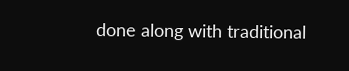done along with traditional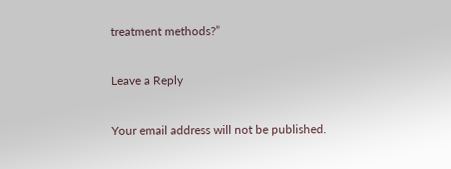treatment methods?”

Leave a Reply

Your email address will not be published.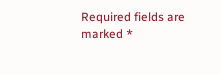Required fields are marked *